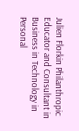Julien Florkin Philanthropic Educator and Consultant in Business in Technology in Personal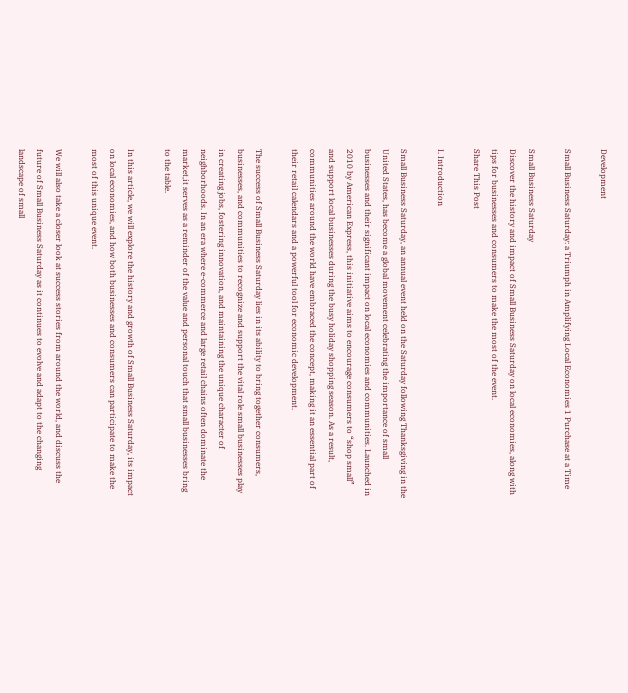Development

Small Business Saturday: a Triumph in Amplifying Local Economies 1 Purchase at a Time

Small Business Saturday
Discover the history and impact of Small Business Saturday on local economies, along with tips for businesses and consumers to make the most of the event.
Share This Post

I. Introduction

Small Business Saturday, an annual event held on the Saturday following Thanksgiving in the United States, has become a global movement celebrating the importance of small businesses and their significant impact on local economies and communities. Launched in 2010 by American Express, this initiative aims to encourage consumers to “shop small” and support local businesses during the busy holiday shopping season. As a result, communities around the world have embraced the concept, making it an essential part of their retail calendars and a powerful tool for economic development.

The success of Small Business Saturday lies in its ability to bring together consumers, businesses, and communities to recognize and support the vital role small businesses play in creating jobs, fostering innovation, and maintaining the unique character of neighborhoods. In an era where e-commerce and large retail chains often dominate the market,it serves as a reminder of the value and personal touch that small businesses bring to the table.

In this article, we will explore the history and growth of Small Business Saturday, its impact on local economies, and how both businesses and consumers can participate to make the most of this unique event.

We will also take a closer look at success stories from around the world, and discuss the future of Small Business Saturday as it continues to evolve and adapt to the changing landscape of small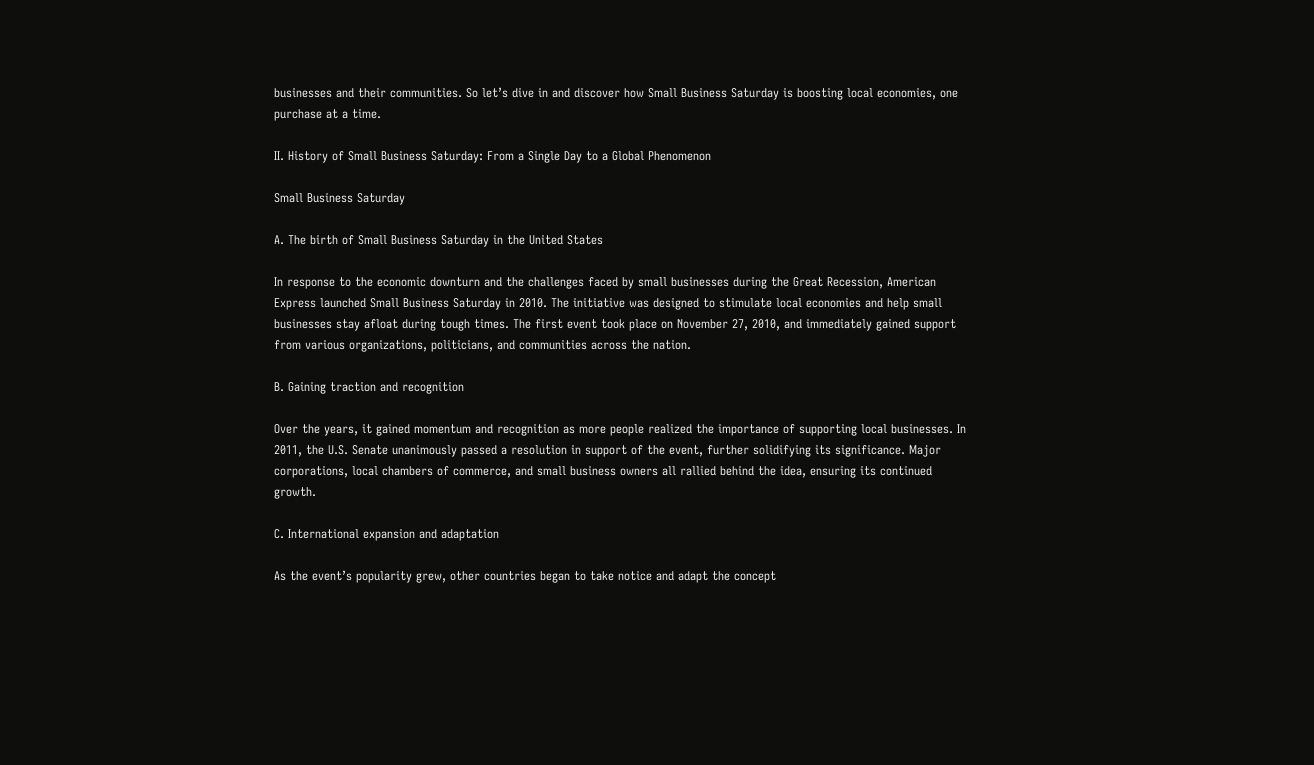businesses and their communities. So let’s dive in and discover how Small Business Saturday is boosting local economies, one purchase at a time.

II. History of Small Business Saturday: From a Single Day to a Global Phenomenon

Small Business Saturday

A. The birth of Small Business Saturday in the United States

In response to the economic downturn and the challenges faced by small businesses during the Great Recession, American Express launched Small Business Saturday in 2010. The initiative was designed to stimulate local economies and help small businesses stay afloat during tough times. The first event took place on November 27, 2010, and immediately gained support from various organizations, politicians, and communities across the nation.

B. Gaining traction and recognition

Over the years, it gained momentum and recognition as more people realized the importance of supporting local businesses. In 2011, the U.S. Senate unanimously passed a resolution in support of the event, further solidifying its significance. Major corporations, local chambers of commerce, and small business owners all rallied behind the idea, ensuring its continued growth.

C. International expansion and adaptation

As the event’s popularity grew, other countries began to take notice and adapt the concept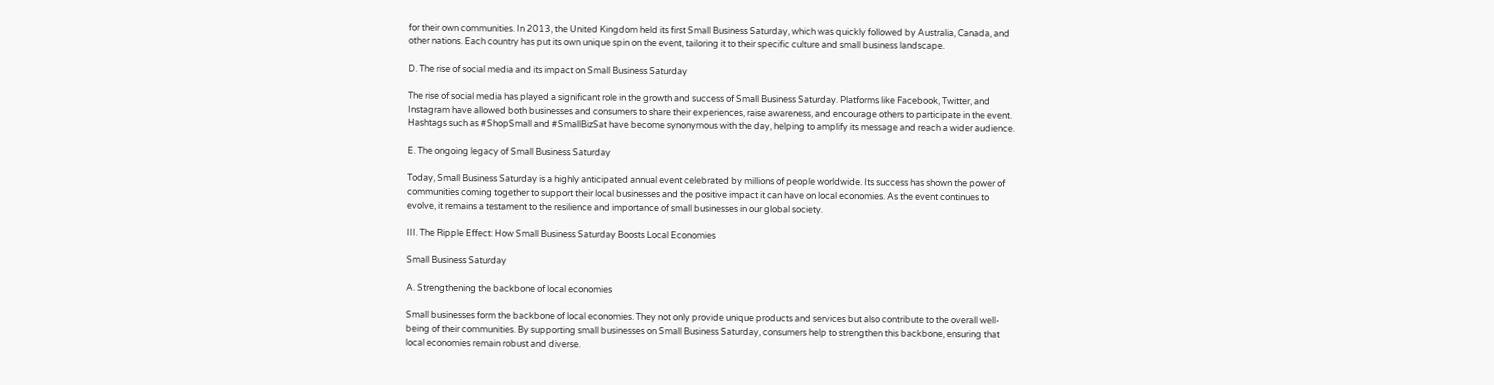for their own communities. In 2013, the United Kingdom held its first Small Business Saturday, which was quickly followed by Australia, Canada, and other nations. Each country has put its own unique spin on the event, tailoring it to their specific culture and small business landscape.

D. The rise of social media and its impact on Small Business Saturday

The rise of social media has played a significant role in the growth and success of Small Business Saturday. Platforms like Facebook, Twitter, and Instagram have allowed both businesses and consumers to share their experiences, raise awareness, and encourage others to participate in the event. Hashtags such as #ShopSmall and #SmallBizSat have become synonymous with the day, helping to amplify its message and reach a wider audience.

E. The ongoing legacy of Small Business Saturday

Today, Small Business Saturday is a highly anticipated annual event celebrated by millions of people worldwide. Its success has shown the power of communities coming together to support their local businesses and the positive impact it can have on local economies. As the event continues to evolve, it remains a testament to the resilience and importance of small businesses in our global society.

III. The Ripple Effect: How Small Business Saturday Boosts Local Economies

Small Business Saturday

A. Strengthening the backbone of local economies

Small businesses form the backbone of local economies. They not only provide unique products and services but also contribute to the overall well-being of their communities. By supporting small businesses on Small Business Saturday, consumers help to strengthen this backbone, ensuring that local economies remain robust and diverse.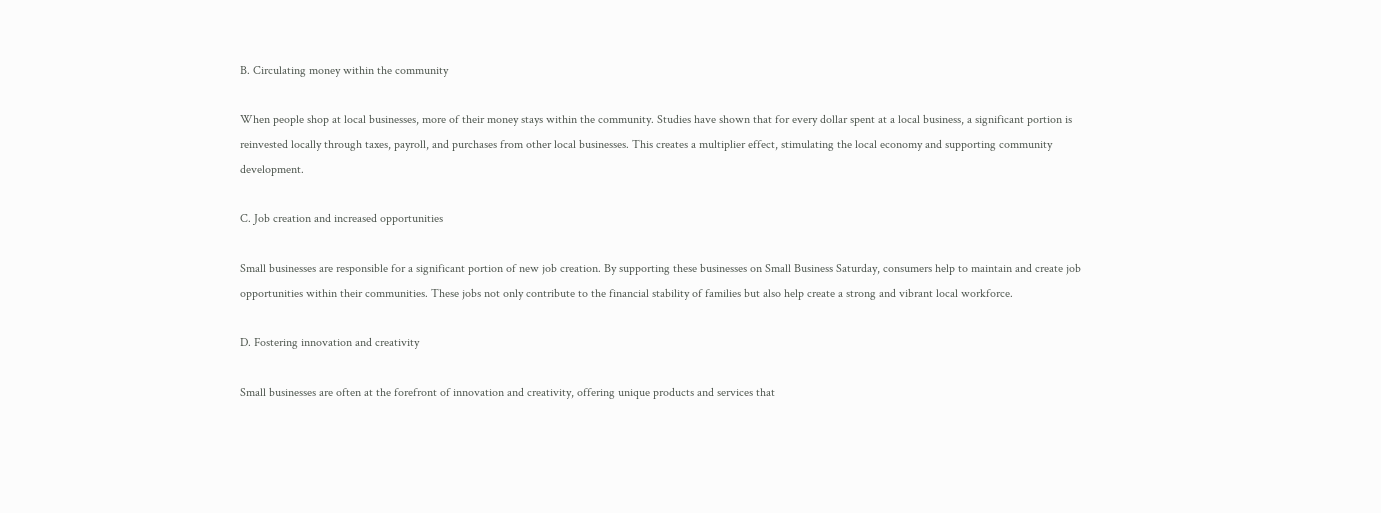B. Circulating money within the community

When people shop at local businesses, more of their money stays within the community. Studies have shown that for every dollar spent at a local business, a significant portion is reinvested locally through taxes, payroll, and purchases from other local businesses. This creates a multiplier effect, stimulating the local economy and supporting community development.

C. Job creation and increased opportunities

Small businesses are responsible for a significant portion of new job creation. By supporting these businesses on Small Business Saturday, consumers help to maintain and create job opportunities within their communities. These jobs not only contribute to the financial stability of families but also help create a strong and vibrant local workforce.

D. Fostering innovation and creativity

Small businesses are often at the forefront of innovation and creativity, offering unique products and services that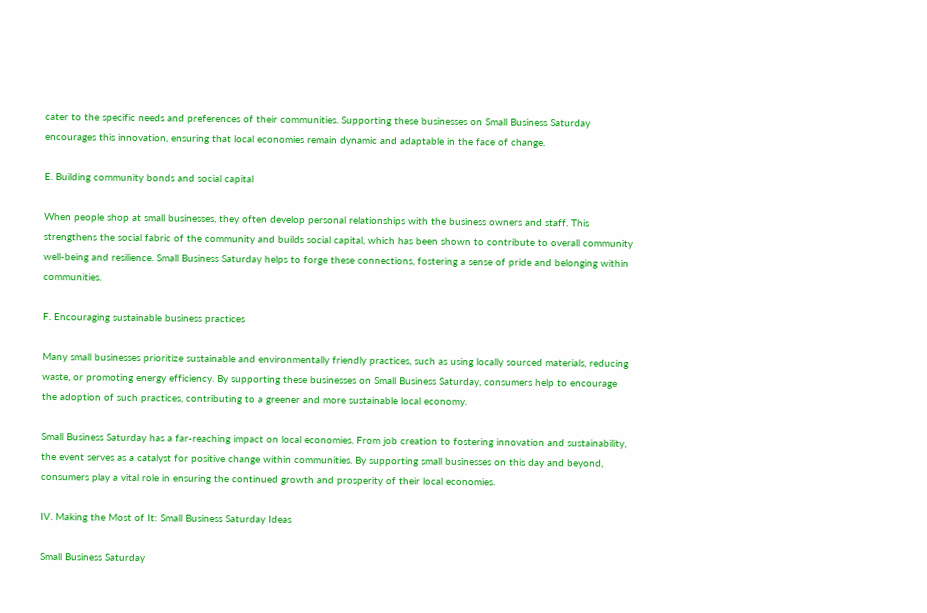cater to the specific needs and preferences of their communities. Supporting these businesses on Small Business Saturday encourages this innovation, ensuring that local economies remain dynamic and adaptable in the face of change.

E. Building community bonds and social capital

When people shop at small businesses, they often develop personal relationships with the business owners and staff. This strengthens the social fabric of the community and builds social capital, which has been shown to contribute to overall community well-being and resilience. Small Business Saturday helps to forge these connections, fostering a sense of pride and belonging within communities.

F. Encouraging sustainable business practices

Many small businesses prioritize sustainable and environmentally friendly practices, such as using locally sourced materials, reducing waste, or promoting energy efficiency. By supporting these businesses on Small Business Saturday, consumers help to encourage the adoption of such practices, contributing to a greener and more sustainable local economy.

Small Business Saturday has a far-reaching impact on local economies. From job creation to fostering innovation and sustainability, the event serves as a catalyst for positive change within communities. By supporting small businesses on this day and beyond, consumers play a vital role in ensuring the continued growth and prosperity of their local economies.

IV. Making the Most of It: Small Business Saturday Ideas

Small Business Saturday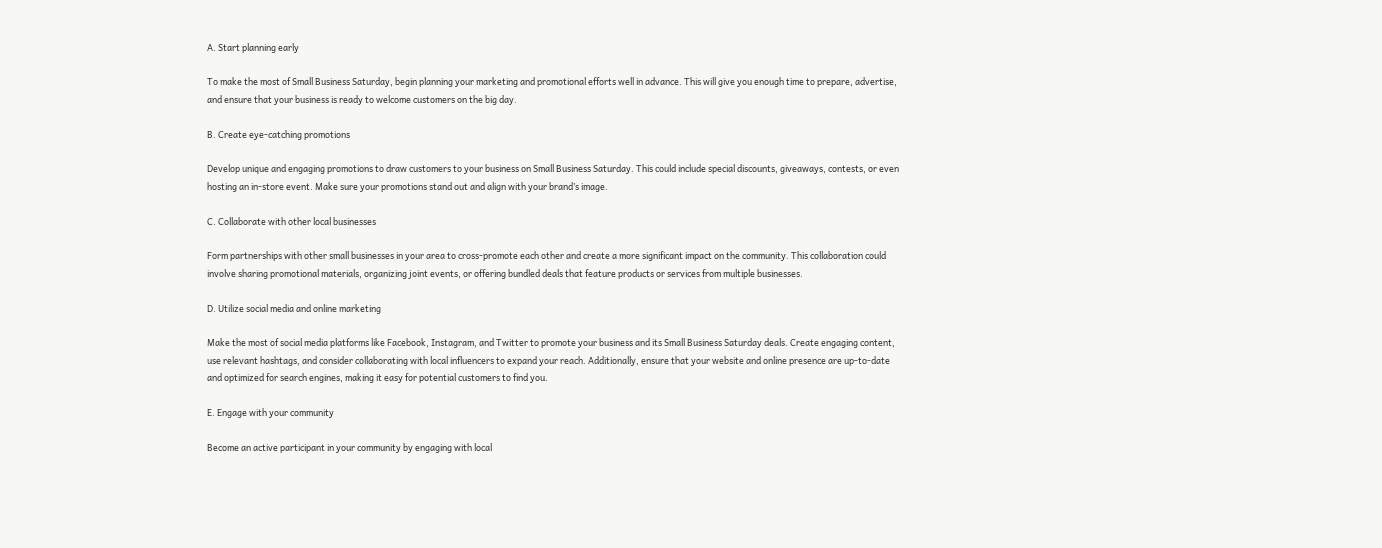A. Start planning early

To make the most of Small Business Saturday, begin planning your marketing and promotional efforts well in advance. This will give you enough time to prepare, advertise, and ensure that your business is ready to welcome customers on the big day.

B. Create eye-catching promotions

Develop unique and engaging promotions to draw customers to your business on Small Business Saturday. This could include special discounts, giveaways, contests, or even hosting an in-store event. Make sure your promotions stand out and align with your brand’s image.

C. Collaborate with other local businesses

Form partnerships with other small businesses in your area to cross-promote each other and create a more significant impact on the community. This collaboration could involve sharing promotional materials, organizing joint events, or offering bundled deals that feature products or services from multiple businesses.

D. Utilize social media and online marketing

Make the most of social media platforms like Facebook, Instagram, and Twitter to promote your business and its Small Business Saturday deals. Create engaging content, use relevant hashtags, and consider collaborating with local influencers to expand your reach. Additionally, ensure that your website and online presence are up-to-date and optimized for search engines, making it easy for potential customers to find you.

E. Engage with your community

Become an active participant in your community by engaging with local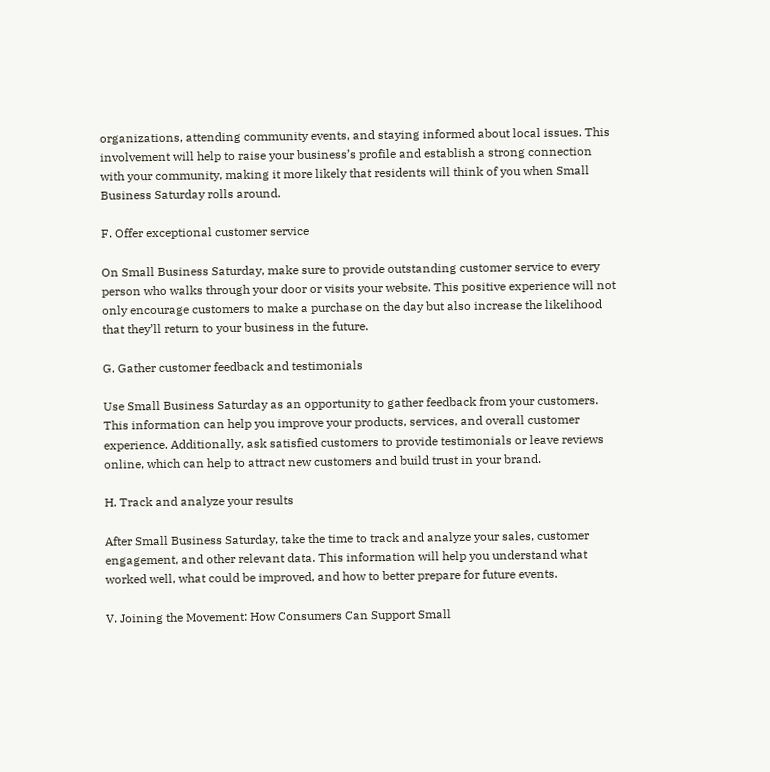organizations, attending community events, and staying informed about local issues. This involvement will help to raise your business’s profile and establish a strong connection with your community, making it more likely that residents will think of you when Small Business Saturday rolls around.

F. Offer exceptional customer service

On Small Business Saturday, make sure to provide outstanding customer service to every person who walks through your door or visits your website. This positive experience will not only encourage customers to make a purchase on the day but also increase the likelihood that they’ll return to your business in the future.

G. Gather customer feedback and testimonials

Use Small Business Saturday as an opportunity to gather feedback from your customers. This information can help you improve your products, services, and overall customer experience. Additionally, ask satisfied customers to provide testimonials or leave reviews online, which can help to attract new customers and build trust in your brand.

H. Track and analyze your results

After Small Business Saturday, take the time to track and analyze your sales, customer engagement, and other relevant data. This information will help you understand what worked well, what could be improved, and how to better prepare for future events.

V. Joining the Movement: How Consumers Can Support Small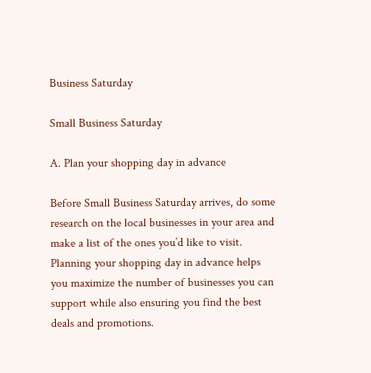Business Saturday

Small Business Saturday

A. Plan your shopping day in advance

Before Small Business Saturday arrives, do some research on the local businesses in your area and make a list of the ones you’d like to visit. Planning your shopping day in advance helps you maximize the number of businesses you can support while also ensuring you find the best deals and promotions.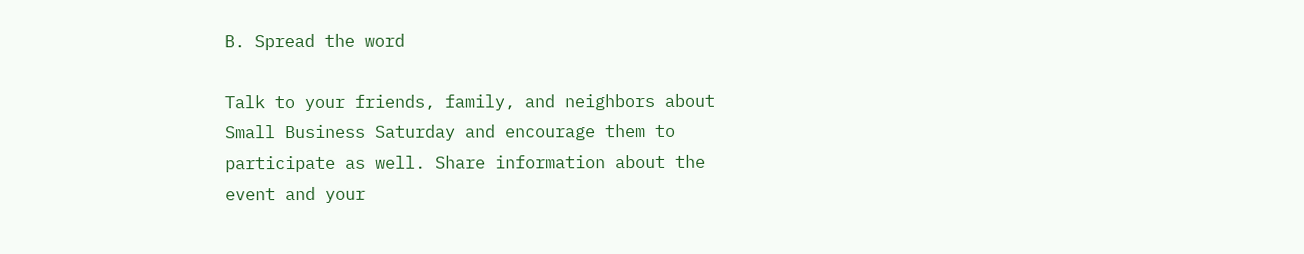B. Spread the word

Talk to your friends, family, and neighbors about Small Business Saturday and encourage them to participate as well. Share information about the event and your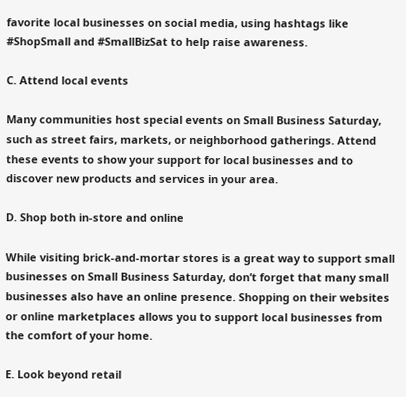favorite local businesses on social media, using hashtags like #ShopSmall and #SmallBizSat to help raise awareness.

C. Attend local events

Many communities host special events on Small Business Saturday, such as street fairs, markets, or neighborhood gatherings. Attend these events to show your support for local businesses and to discover new products and services in your area.

D. Shop both in-store and online

While visiting brick-and-mortar stores is a great way to support small businesses on Small Business Saturday, don’t forget that many small businesses also have an online presence. Shopping on their websites or online marketplaces allows you to support local businesses from the comfort of your home.

E. Look beyond retail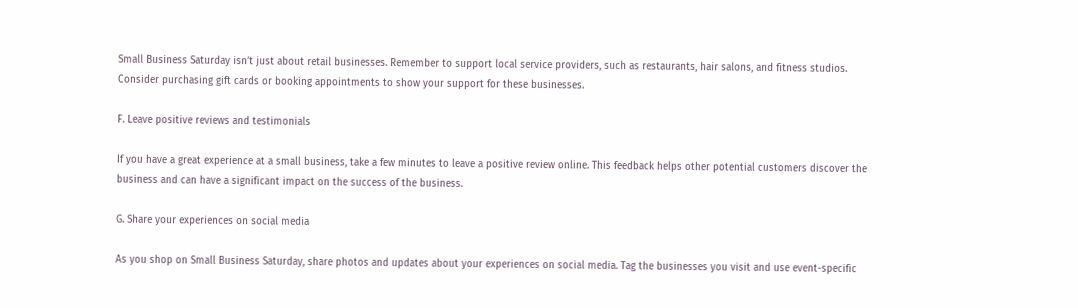Small Business Saturday isn’t just about retail businesses. Remember to support local service providers, such as restaurants, hair salons, and fitness studios. Consider purchasing gift cards or booking appointments to show your support for these businesses.

F. Leave positive reviews and testimonials

If you have a great experience at a small business, take a few minutes to leave a positive review online. This feedback helps other potential customers discover the business and can have a significant impact on the success of the business.

G. Share your experiences on social media

As you shop on Small Business Saturday, share photos and updates about your experiences on social media. Tag the businesses you visit and use event-specific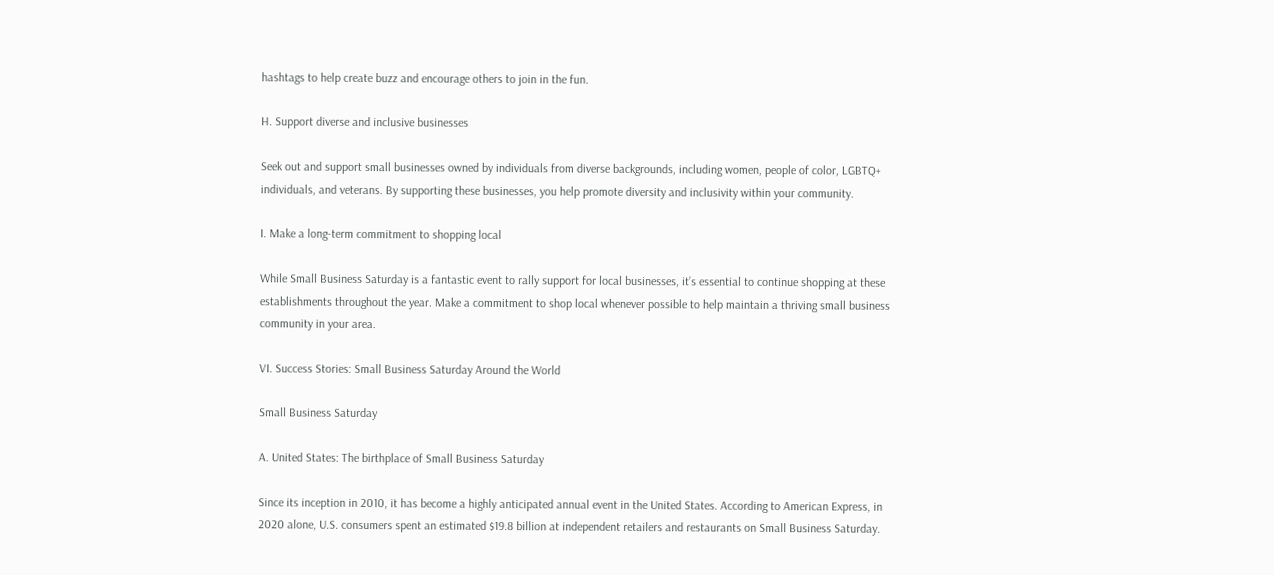hashtags to help create buzz and encourage others to join in the fun.

H. Support diverse and inclusive businesses

Seek out and support small businesses owned by individuals from diverse backgrounds, including women, people of color, LGBTQ+ individuals, and veterans. By supporting these businesses, you help promote diversity and inclusivity within your community.

I. Make a long-term commitment to shopping local

While Small Business Saturday is a fantastic event to rally support for local businesses, it’s essential to continue shopping at these establishments throughout the year. Make a commitment to shop local whenever possible to help maintain a thriving small business community in your area.

VI. Success Stories: Small Business Saturday Around the World

Small Business Saturday

A. United States: The birthplace of Small Business Saturday

Since its inception in 2010, it has become a highly anticipated annual event in the United States. According to American Express, in 2020 alone, U.S. consumers spent an estimated $19.8 billion at independent retailers and restaurants on Small Business Saturday.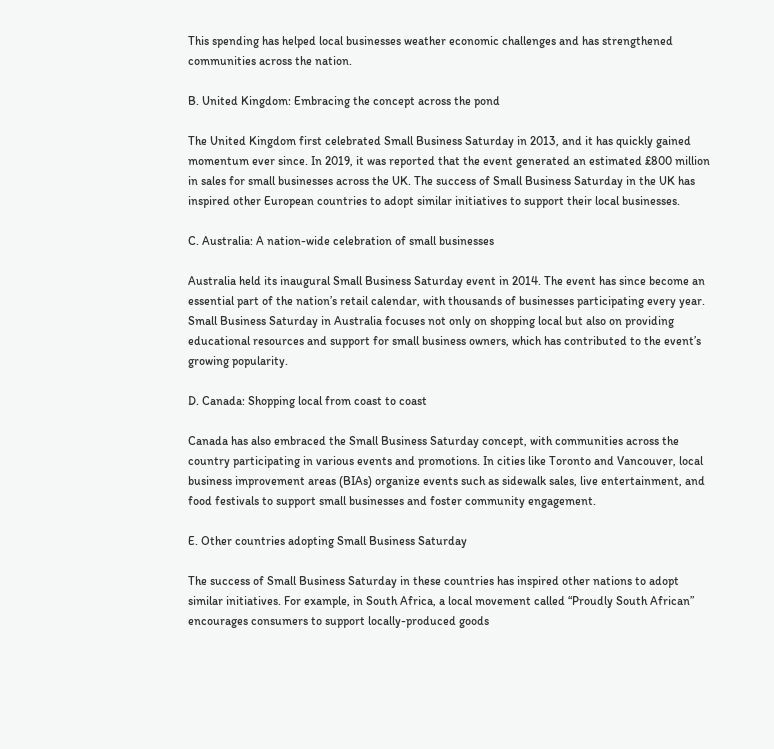This spending has helped local businesses weather economic challenges and has strengthened communities across the nation.

B. United Kingdom: Embracing the concept across the pond

The United Kingdom first celebrated Small Business Saturday in 2013, and it has quickly gained momentum ever since. In 2019, it was reported that the event generated an estimated £800 million in sales for small businesses across the UK. The success of Small Business Saturday in the UK has inspired other European countries to adopt similar initiatives to support their local businesses.

C. Australia: A nation-wide celebration of small businesses

Australia held its inaugural Small Business Saturday event in 2014. The event has since become an essential part of the nation’s retail calendar, with thousands of businesses participating every year. Small Business Saturday in Australia focuses not only on shopping local but also on providing educational resources and support for small business owners, which has contributed to the event’s growing popularity.

D. Canada: Shopping local from coast to coast

Canada has also embraced the Small Business Saturday concept, with communities across the country participating in various events and promotions. In cities like Toronto and Vancouver, local business improvement areas (BIAs) organize events such as sidewalk sales, live entertainment, and food festivals to support small businesses and foster community engagement.

E. Other countries adopting Small Business Saturday

The success of Small Business Saturday in these countries has inspired other nations to adopt similar initiatives. For example, in South Africa, a local movement called “Proudly South African” encourages consumers to support locally-produced goods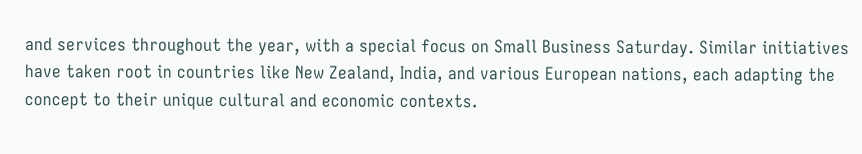and services throughout the year, with a special focus on Small Business Saturday. Similar initiatives have taken root in countries like New Zealand, India, and various European nations, each adapting the concept to their unique cultural and economic contexts.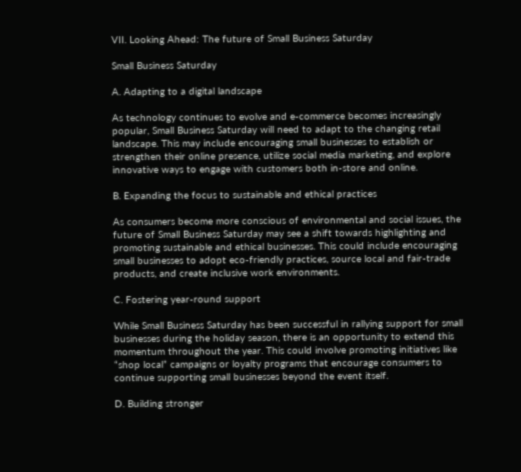VII. Looking Ahead: The future of Small Business Saturday

Small Business Saturday

A. Adapting to a digital landscape

As technology continues to evolve and e-commerce becomes increasingly popular, Small Business Saturday will need to adapt to the changing retail landscape. This may include encouraging small businesses to establish or strengthen their online presence, utilize social media marketing, and explore innovative ways to engage with customers both in-store and online.

B. Expanding the focus to sustainable and ethical practices

As consumers become more conscious of environmental and social issues, the future of Small Business Saturday may see a shift towards highlighting and promoting sustainable and ethical businesses. This could include encouraging small businesses to adopt eco-friendly practices, source local and fair-trade products, and create inclusive work environments.

C. Fostering year-round support

While Small Business Saturday has been successful in rallying support for small businesses during the holiday season, there is an opportunity to extend this momentum throughout the year. This could involve promoting initiatives like “shop local” campaigns or loyalty programs that encourage consumers to continue supporting small businesses beyond the event itself.

D. Building stronger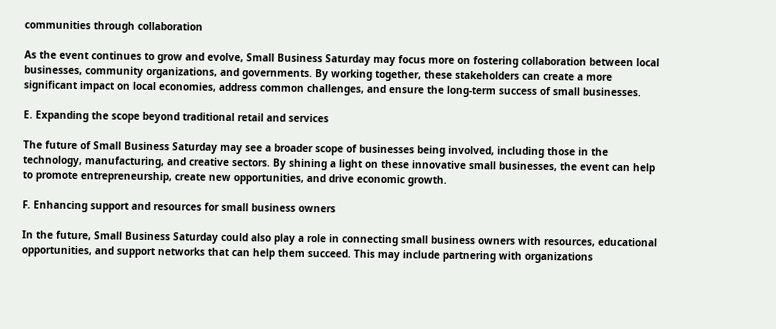communities through collaboration

As the event continues to grow and evolve, Small Business Saturday may focus more on fostering collaboration between local businesses, community organizations, and governments. By working together, these stakeholders can create a more significant impact on local economies, address common challenges, and ensure the long-term success of small businesses.

E. Expanding the scope beyond traditional retail and services

The future of Small Business Saturday may see a broader scope of businesses being involved, including those in the technology, manufacturing, and creative sectors. By shining a light on these innovative small businesses, the event can help to promote entrepreneurship, create new opportunities, and drive economic growth.

F. Enhancing support and resources for small business owners

In the future, Small Business Saturday could also play a role in connecting small business owners with resources, educational opportunities, and support networks that can help them succeed. This may include partnering with organizations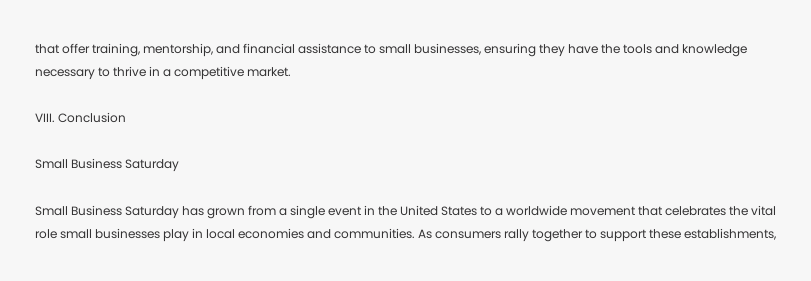that offer training, mentorship, and financial assistance to small businesses, ensuring they have the tools and knowledge necessary to thrive in a competitive market.

VIII. Conclusion

Small Business Saturday

Small Business Saturday has grown from a single event in the United States to a worldwide movement that celebrates the vital role small businesses play in local economies and communities. As consumers rally together to support these establishments,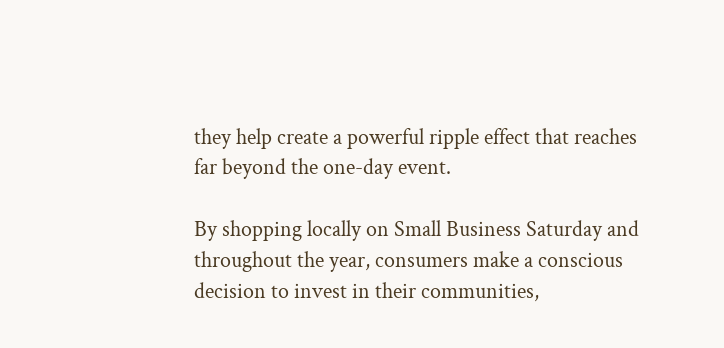they help create a powerful ripple effect that reaches far beyond the one-day event.

By shopping locally on Small Business Saturday and throughout the year, consumers make a conscious decision to invest in their communities,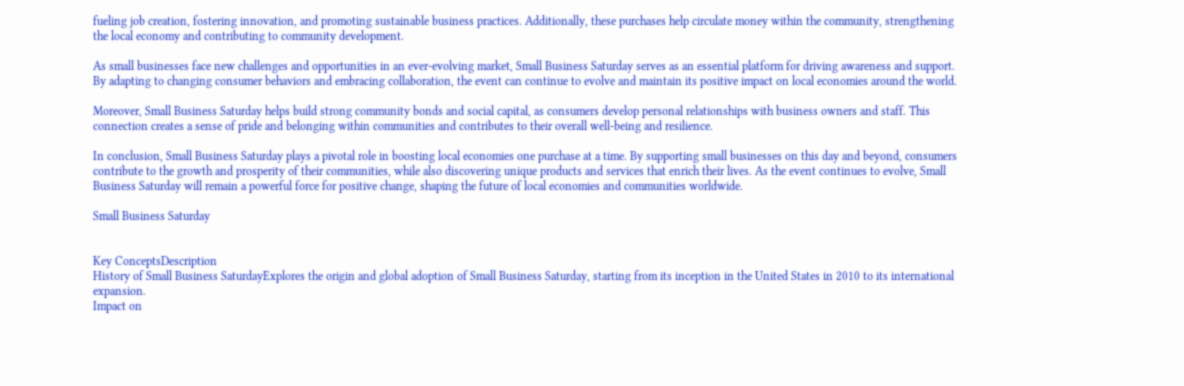fueling job creation, fostering innovation, and promoting sustainable business practices. Additionally, these purchases help circulate money within the community, strengthening the local economy and contributing to community development.

As small businesses face new challenges and opportunities in an ever-evolving market, Small Business Saturday serves as an essential platform for driving awareness and support. By adapting to changing consumer behaviors and embracing collaboration, the event can continue to evolve and maintain its positive impact on local economies around the world.

Moreover, Small Business Saturday helps build strong community bonds and social capital, as consumers develop personal relationships with business owners and staff. This connection creates a sense of pride and belonging within communities and contributes to their overall well-being and resilience.

In conclusion, Small Business Saturday plays a pivotal role in boosting local economies one purchase at a time. By supporting small businesses on this day and beyond, consumers contribute to the growth and prosperity of their communities, while also discovering unique products and services that enrich their lives. As the event continues to evolve, Small Business Saturday will remain a powerful force for positive change, shaping the future of local economies and communities worldwide.

Small Business Saturday


Key ConceptsDescription
History of Small Business SaturdayExplores the origin and global adoption of Small Business Saturday, starting from its inception in the United States in 2010 to its international expansion.
Impact on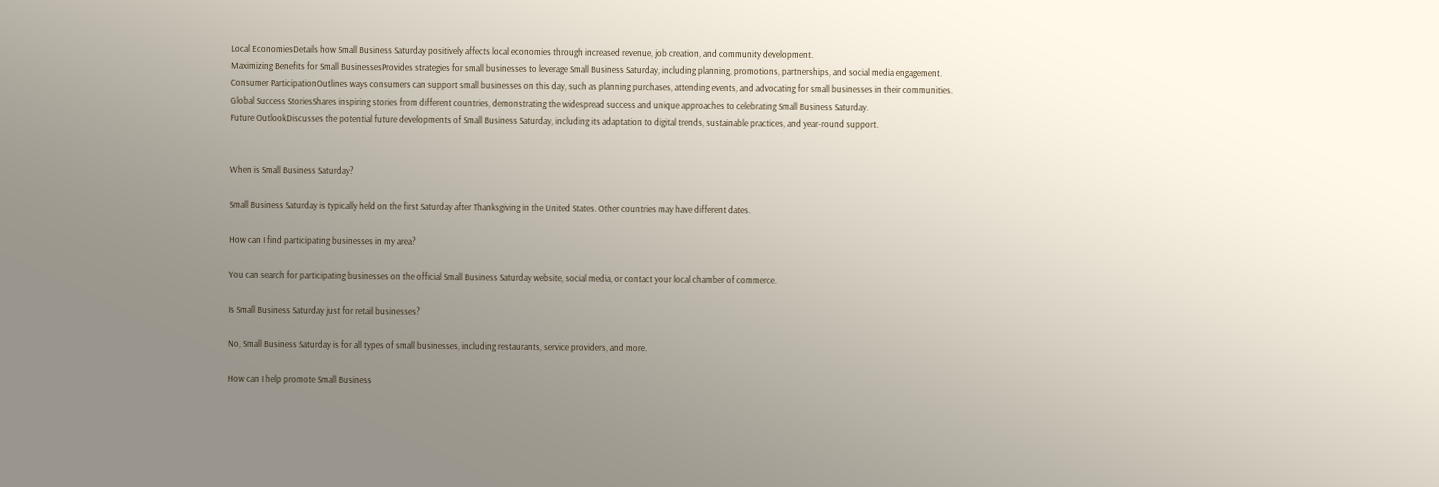Local EconomiesDetails how Small Business Saturday positively affects local economies through increased revenue, job creation, and community development.
Maximizing Benefits for Small BusinessesProvides strategies for small businesses to leverage Small Business Saturday, including planning, promotions, partnerships, and social media engagement.
Consumer ParticipationOutlines ways consumers can support small businesses on this day, such as planning purchases, attending events, and advocating for small businesses in their communities.
Global Success StoriesShares inspiring stories from different countries, demonstrating the widespread success and unique approaches to celebrating Small Business Saturday.
Future OutlookDiscusses the potential future developments of Small Business Saturday, including its adaptation to digital trends, sustainable practices, and year-round support.


When is Small Business Saturday?

Small Business Saturday is typically held on the first Saturday after Thanksgiving in the United States. Other countries may have different dates.

How can I find participating businesses in my area?

You can search for participating businesses on the official Small Business Saturday website, social media, or contact your local chamber of commerce.

Is Small Business Saturday just for retail businesses?

No, Small Business Saturday is for all types of small businesses, including restaurants, service providers, and more.

How can I help promote Small Business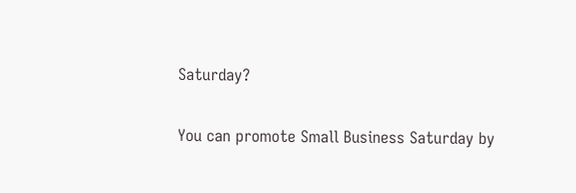Saturday?

You can promote Small Business Saturday by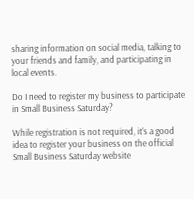sharing information on social media, talking to your friends and family, and participating in local events.

Do I need to register my business to participate in Small Business Saturday?

While registration is not required, it’s a good idea to register your business on the official Small Business Saturday website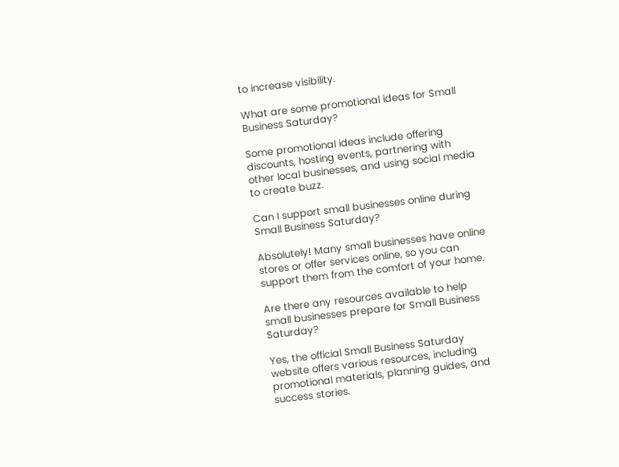to increase visibility.

What are some promotional ideas for Small Business Saturday?

Some promotional ideas include offering discounts, hosting events, partnering with other local businesses, and using social media to create buzz.

Can I support small businesses online during Small Business Saturday?

Absolutely! Many small businesses have online stores or offer services online, so you can support them from the comfort of your home.

Are there any resources available to help small businesses prepare for Small Business Saturday?

Yes, the official Small Business Saturday website offers various resources, including promotional materials, planning guides, and success stories.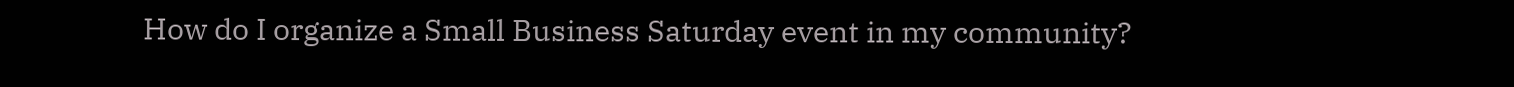How do I organize a Small Business Saturday event in my community?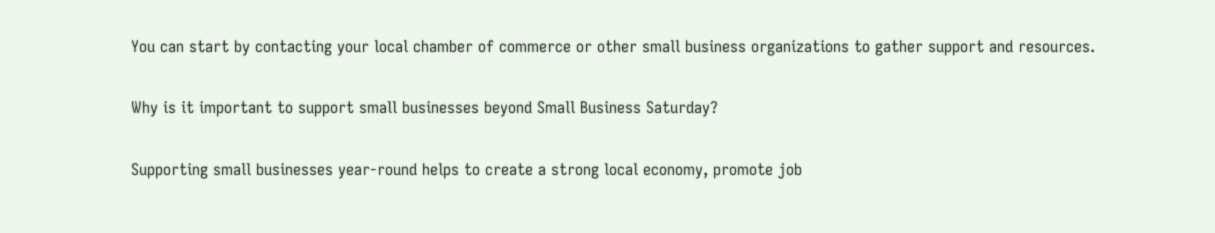You can start by contacting your local chamber of commerce or other small business organizations to gather support and resources.

Why is it important to support small businesses beyond Small Business Saturday?

Supporting small businesses year-round helps to create a strong local economy, promote job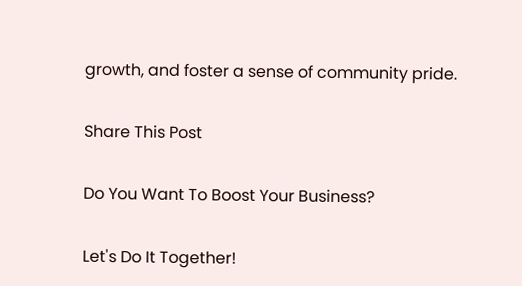growth, and foster a sense of community pride.

Share This Post

Do You Want To Boost Your Business?

Let's Do It Together!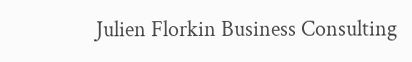Julien Florkin Business Consulting